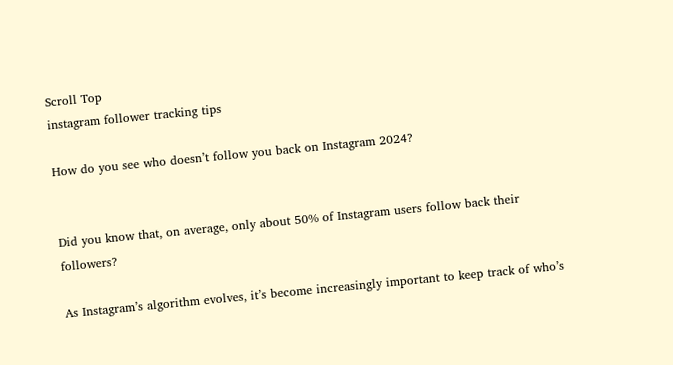Scroll Top
instagram follower tracking tips

How do you see who doesn’t follow you back on Instagram 2024?


Did you know that, on average, only about 50% of Instagram users follow back their followers?

As Instagram’s algorithm evolves, it’s become increasingly important to keep track of who’s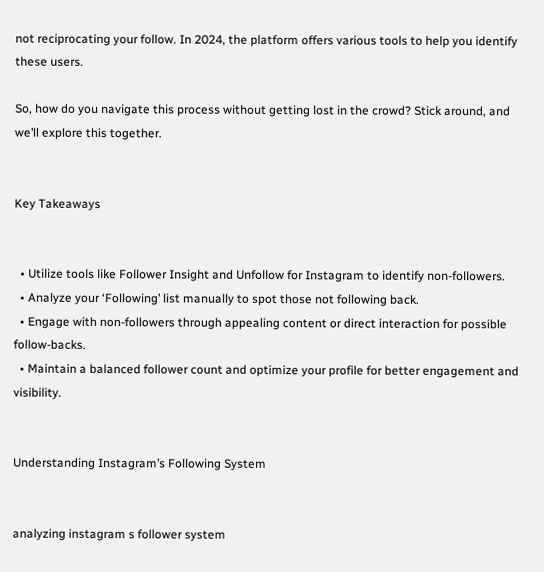not reciprocating your follow. In 2024, the platform offers various tools to help you identify these users.

So, how do you navigate this process without getting lost in the crowd? Stick around, and we’ll explore this together.


Key Takeaways


  • Utilize tools like Follower Insight and Unfollow for Instagram to identify non-followers.
  • Analyze your ‘Following’ list manually to spot those not following back.
  • Engage with non-followers through appealing content or direct interaction for possible follow-backs.
  • Maintain a balanced follower count and optimize your profile for better engagement and visibility.


Understanding Instagram’s Following System


analyzing instagram s follower system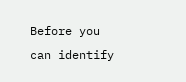Before you can identify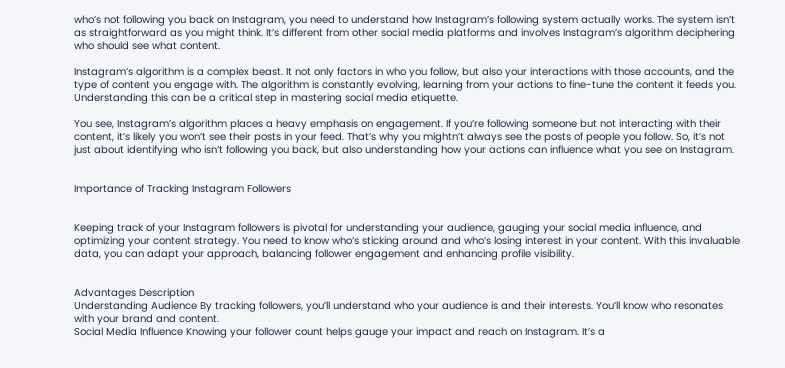who’s not following you back on Instagram, you need to understand how Instagram’s following system actually works. The system isn’t as straightforward as you might think. It’s different from other social media platforms and involves Instagram’s algorithm deciphering who should see what content.

Instagram’s algorithm is a complex beast. It not only factors in who you follow, but also your interactions with those accounts, and the type of content you engage with. The algorithm is constantly evolving, learning from your actions to fine-tune the content it feeds you. Understanding this can be a critical step in mastering social media etiquette.

You see, Instagram’s algorithm places a heavy emphasis on engagement. If you’re following someone but not interacting with their content, it’s likely you won’t see their posts in your feed. That’s why you mightn’t always see the posts of people you follow. So, it’s not just about identifying who isn’t following you back, but also understanding how your actions can influence what you see on Instagram.


Importance of Tracking Instagram Followers


Keeping track of your Instagram followers is pivotal for understanding your audience, gauging your social media influence, and optimizing your content strategy. You need to know who’s sticking around and who’s losing interest in your content. With this invaluable data, you can adapt your approach, balancing follower engagement and enhancing profile visibility.


Advantages Description
Understanding Audience By tracking followers, you’ll understand who your audience is and their interests. You’ll know who resonates with your brand and content.
Social Media Influence Knowing your follower count helps gauge your impact and reach on Instagram. It’s a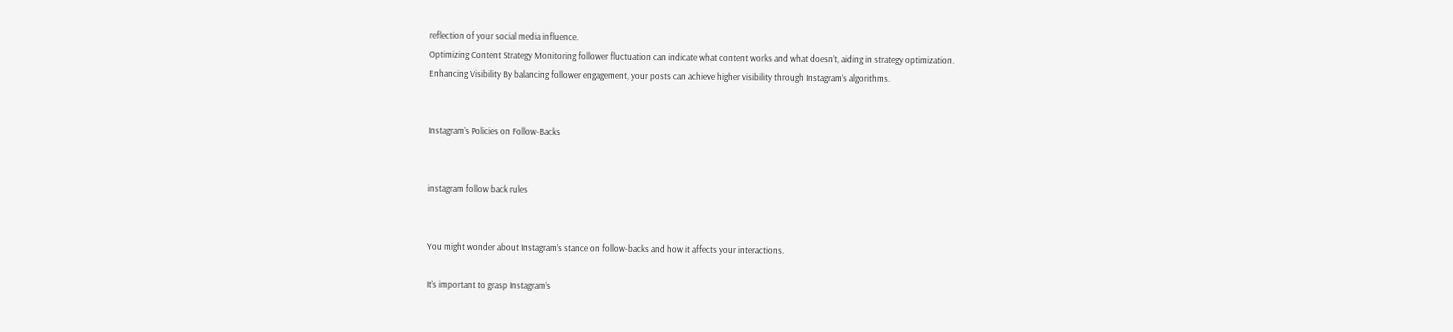reflection of your social media influence.
Optimizing Content Strategy Monitoring follower fluctuation can indicate what content works and what doesn’t, aiding in strategy optimization.
Enhancing Visibility By balancing follower engagement, your posts can achieve higher visibility through Instagram’s algorithms.


Instagram’s Policies on Follow-Backs


instagram follow back rules


You might wonder about Instagram’s stance on follow-backs and how it affects your interactions.

It’s important to grasp Instagram’s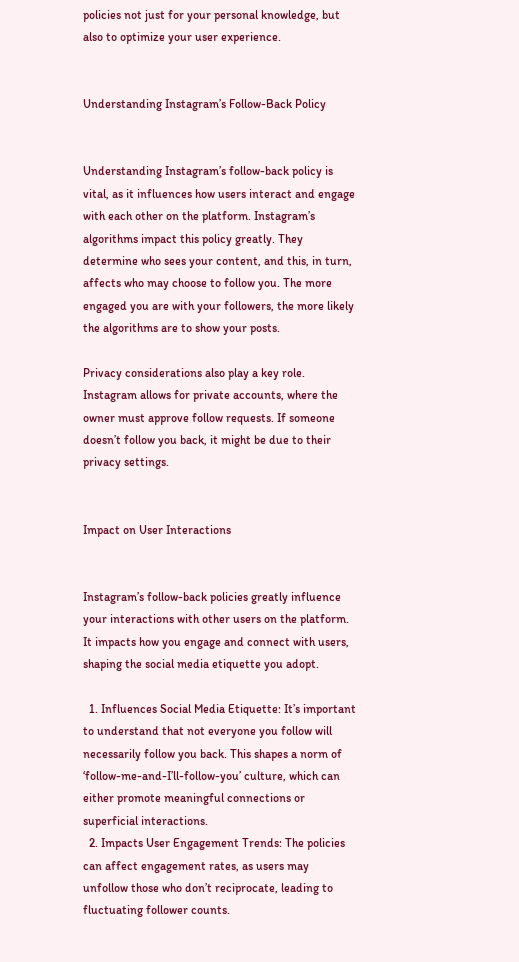policies not just for your personal knowledge, but also to optimize your user experience.


Understanding Instagram’s Follow-Back Policy


Understanding Instagram’s follow-back policy is vital, as it influences how users interact and engage with each other on the platform. Instagram’s algorithms impact this policy greatly. They determine who sees your content, and this, in turn, affects who may choose to follow you. The more engaged you are with your followers, the more likely the algorithms are to show your posts.

Privacy considerations also play a key role. Instagram allows for private accounts, where the owner must approve follow requests. If someone doesn’t follow you back, it might be due to their privacy settings.


Impact on User Interactions


Instagram’s follow-back policies greatly influence your interactions with other users on the platform. It impacts how you engage and connect with users, shaping the social media etiquette you adopt.

  1. Influences Social Media Etiquette: It’s important to understand that not everyone you follow will necessarily follow you back. This shapes a norm of ‘follow-me-and-I’ll-follow-you’ culture, which can either promote meaningful connections or superficial interactions.
  2. Impacts User Engagement Trends: The policies can affect engagement rates, as users may unfollow those who don’t reciprocate, leading to fluctuating follower counts.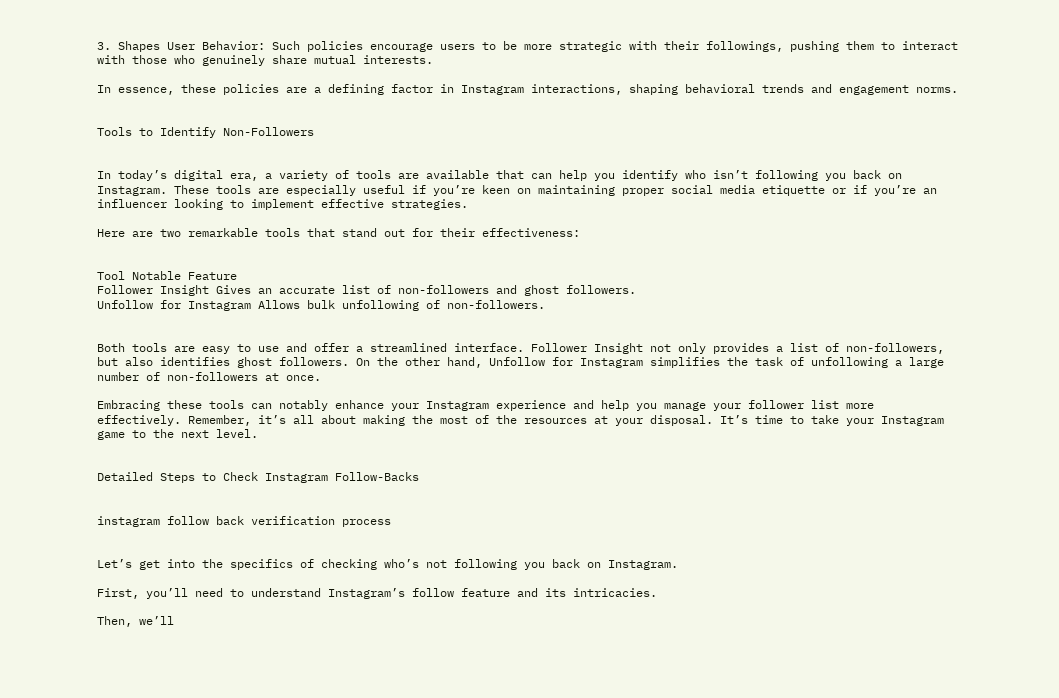3. Shapes User Behavior: Such policies encourage users to be more strategic with their followings, pushing them to interact with those who genuinely share mutual interests.

In essence, these policies are a defining factor in Instagram interactions, shaping behavioral trends and engagement norms.


Tools to Identify Non-Followers


In today’s digital era, a variety of tools are available that can help you identify who isn’t following you back on Instagram. These tools are especially useful if you’re keen on maintaining proper social media etiquette or if you’re an influencer looking to implement effective strategies.

Here are two remarkable tools that stand out for their effectiveness:


Tool Notable Feature
Follower Insight Gives an accurate list of non-followers and ghost followers.
Unfollow for Instagram Allows bulk unfollowing of non-followers.


Both tools are easy to use and offer a streamlined interface. Follower Insight not only provides a list of non-followers, but also identifies ghost followers. On the other hand, Unfollow for Instagram simplifies the task of unfollowing a large number of non-followers at once.

Embracing these tools can notably enhance your Instagram experience and help you manage your follower list more effectively. Remember, it’s all about making the most of the resources at your disposal. It’s time to take your Instagram game to the next level.


Detailed Steps to Check Instagram Follow-Backs


instagram follow back verification process


Let’s get into the specifics of checking who’s not following you back on Instagram.

First, you’ll need to understand Instagram’s follow feature and its intricacies.

Then, we’ll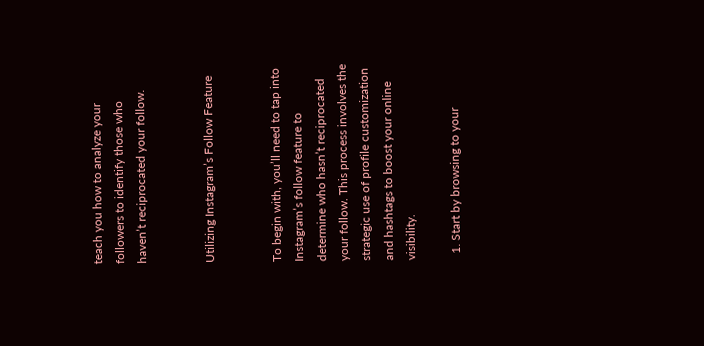teach you how to analyze your followers to identify those who haven’t reciprocated your follow.


Utilizing Instagram’s Follow Feature


To begin with, you’ll need to tap into Instagram’s follow feature to determine who hasn’t reciprocated your follow. This process involves the strategic use of profile customization and hashtags to boost your online visibility.

  1. Start by browsing to your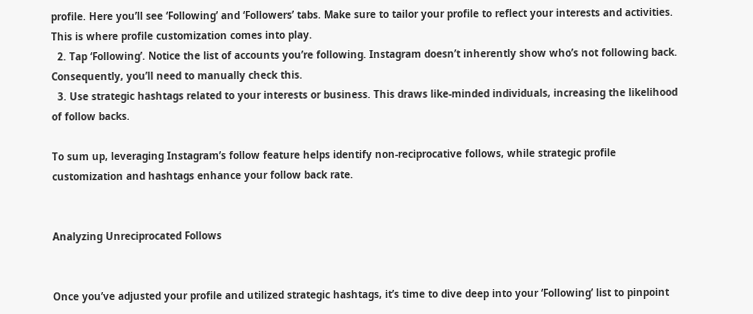profile. Here you’ll see ‘Following’ and ‘Followers’ tabs. Make sure to tailor your profile to reflect your interests and activities. This is where profile customization comes into play.
  2. Tap ‘Following’. Notice the list of accounts you’re following. Instagram doesn’t inherently show who’s not following back. Consequently, you’ll need to manually check this.
  3. Use strategic hashtags related to your interests or business. This draws like-minded individuals, increasing the likelihood of follow backs.

To sum up, leveraging Instagram’s follow feature helps identify non-reciprocative follows, while strategic profile customization and hashtags enhance your follow back rate.


Analyzing Unreciprocated Follows


Once you’ve adjusted your profile and utilized strategic hashtags, it’s time to dive deep into your ‘Following’ list to pinpoint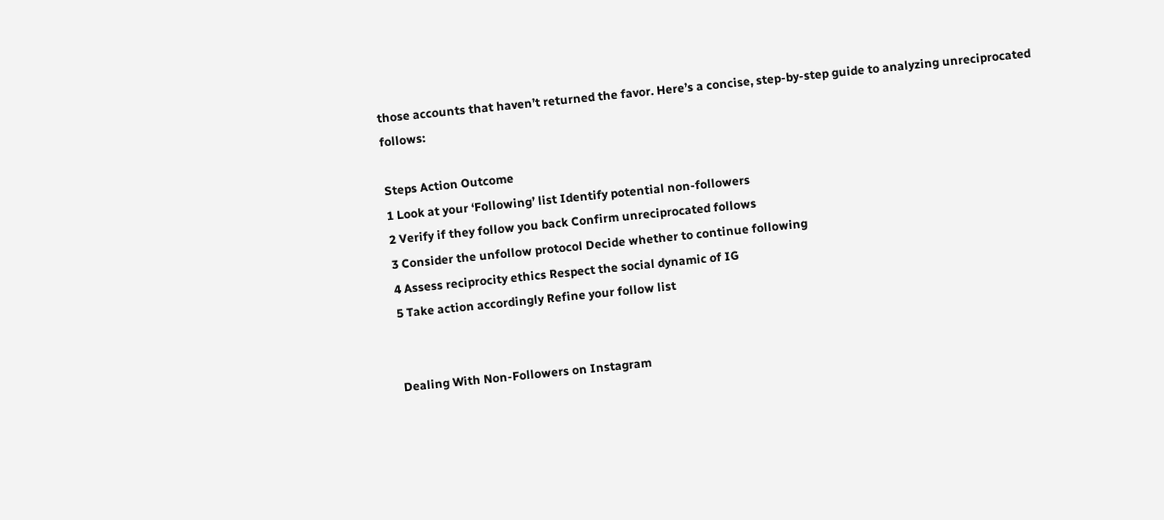those accounts that haven’t returned the favor. Here’s a concise, step-by-step guide to analyzing unreciprocated follows:

Steps Action Outcome
1 Look at your ‘Following’ list Identify potential non-followers
2 Verify if they follow you back Confirm unreciprocated follows
3 Consider the unfollow protocol Decide whether to continue following
4 Assess reciprocity ethics Respect the social dynamic of IG
5 Take action accordingly Refine your follow list


Dealing With Non-Followers on Instagram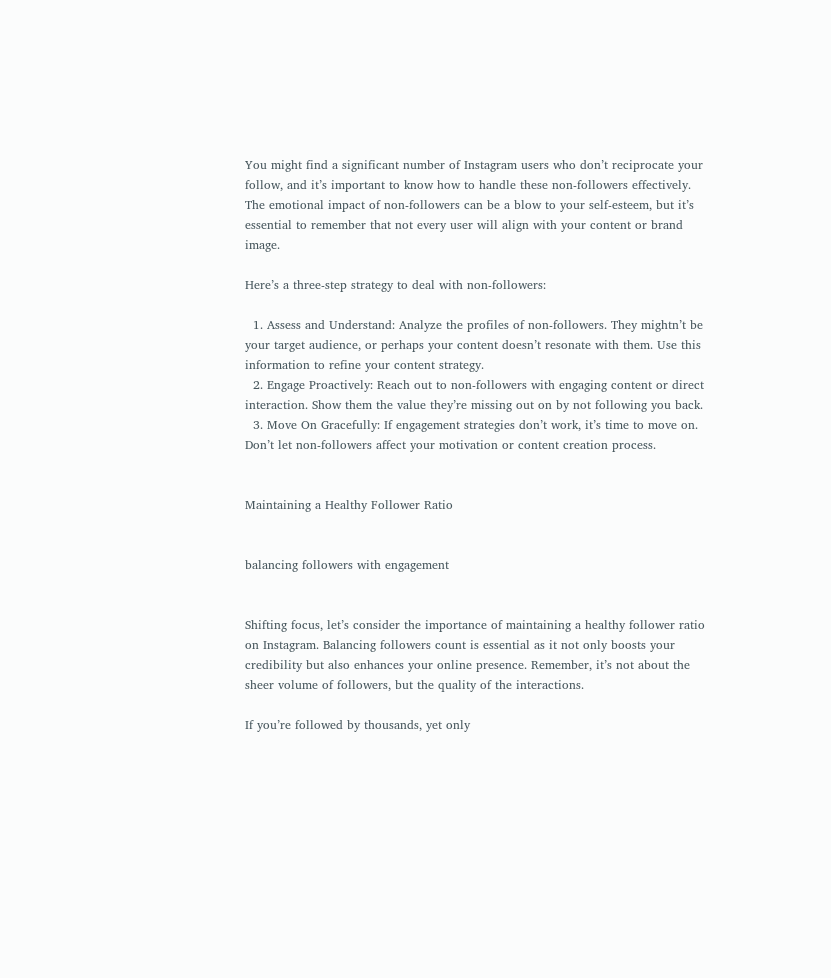You might find a significant number of Instagram users who don’t reciprocate your follow, and it’s important to know how to handle these non-followers effectively. The emotional impact of non-followers can be a blow to your self-esteem, but it’s essential to remember that not every user will align with your content or brand image.

Here’s a three-step strategy to deal with non-followers:

  1. Assess and Understand: Analyze the profiles of non-followers. They mightn’t be your target audience, or perhaps your content doesn’t resonate with them. Use this information to refine your content strategy.
  2. Engage Proactively: Reach out to non-followers with engaging content or direct interaction. Show them the value they’re missing out on by not following you back.
  3. Move On Gracefully: If engagement strategies don’t work, it’s time to move on. Don’t let non-followers affect your motivation or content creation process.


Maintaining a Healthy Follower Ratio


balancing followers with engagement


Shifting focus, let’s consider the importance of maintaining a healthy follower ratio on Instagram. Balancing followers count is essential as it not only boosts your credibility but also enhances your online presence. Remember, it’s not about the sheer volume of followers, but the quality of the interactions.

If you’re followed by thousands, yet only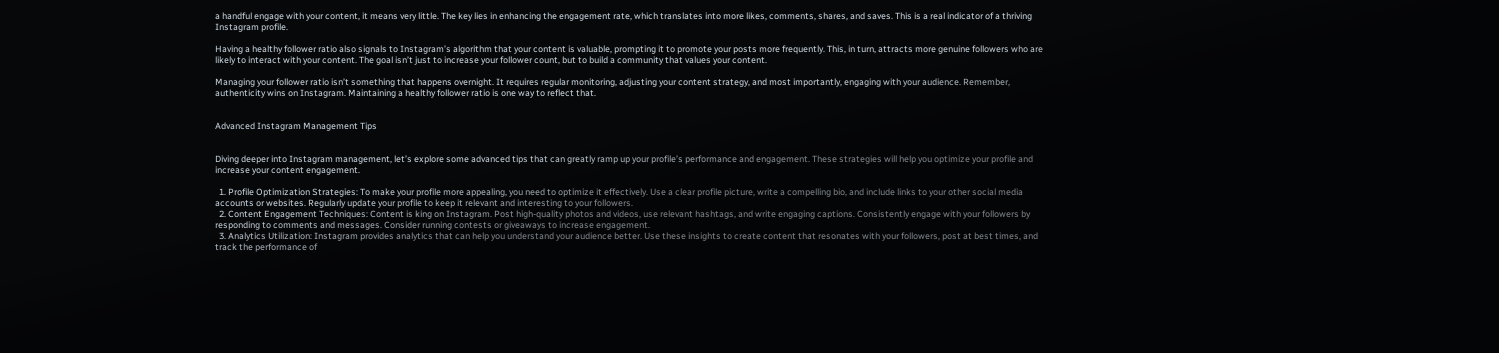a handful engage with your content, it means very little. The key lies in enhancing the engagement rate, which translates into more likes, comments, shares, and saves. This is a real indicator of a thriving Instagram profile.

Having a healthy follower ratio also signals to Instagram’s algorithm that your content is valuable, prompting it to promote your posts more frequently. This, in turn, attracts more genuine followers who are likely to interact with your content. The goal isn’t just to increase your follower count, but to build a community that values your content.

Managing your follower ratio isn’t something that happens overnight. It requires regular monitoring, adjusting your content strategy, and most importantly, engaging with your audience. Remember, authenticity wins on Instagram. Maintaining a healthy follower ratio is one way to reflect that.


Advanced Instagram Management Tips


Diving deeper into Instagram management, let’s explore some advanced tips that can greatly ramp up your profile’s performance and engagement. These strategies will help you optimize your profile and increase your content engagement.

  1. Profile Optimization Strategies: To make your profile more appealing, you need to optimize it effectively. Use a clear profile picture, write a compelling bio, and include links to your other social media accounts or websites. Regularly update your profile to keep it relevant and interesting to your followers.
  2. Content Engagement Techniques: Content is king on Instagram. Post high-quality photos and videos, use relevant hashtags, and write engaging captions. Consistently engage with your followers by responding to comments and messages. Consider running contests or giveaways to increase engagement.
  3. Analytics Utilization: Instagram provides analytics that can help you understand your audience better. Use these insights to create content that resonates with your followers, post at best times, and track the performance of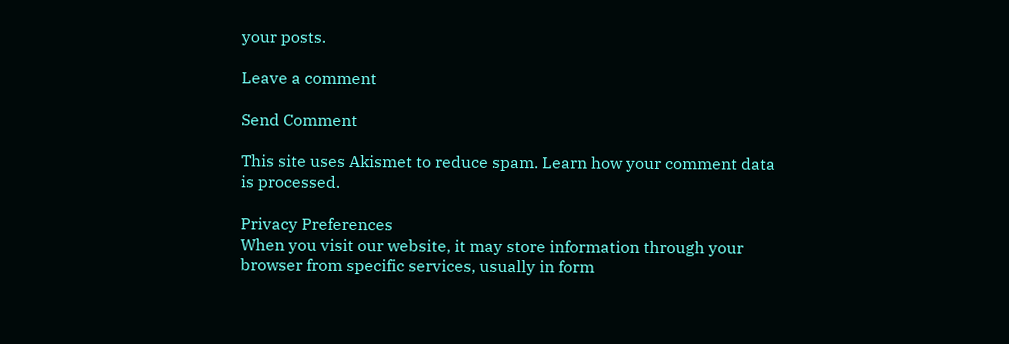your posts.

Leave a comment

Send Comment

This site uses Akismet to reduce spam. Learn how your comment data is processed.

Privacy Preferences
When you visit our website, it may store information through your browser from specific services, usually in form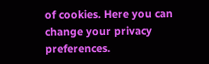of cookies. Here you can change your privacy preferences.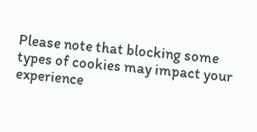Please note that blocking some types of cookies may impact your experience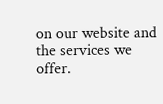on our website and the services we offer.